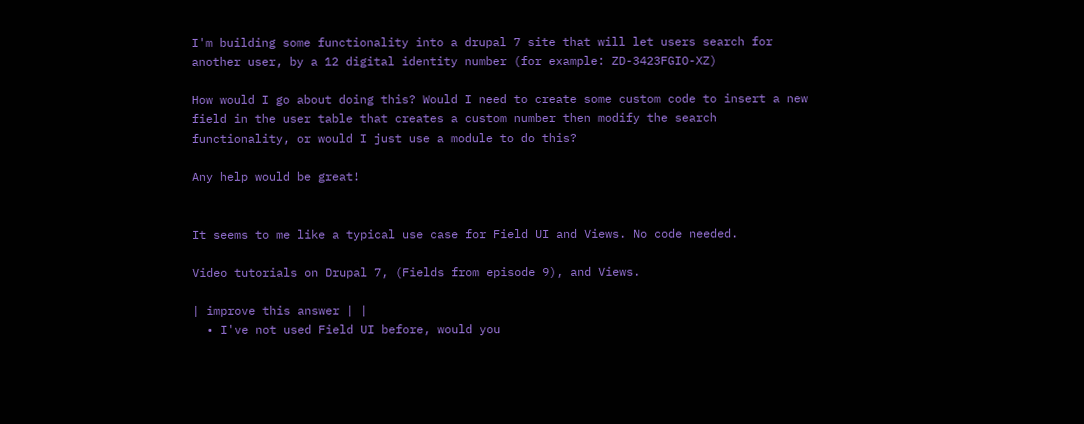I'm building some functionality into a drupal 7 site that will let users search for another user, by a 12 digital identity number (for example: ZD-3423FGIO-XZ)

How would I go about doing this? Would I need to create some custom code to insert a new field in the user table that creates a custom number then modify the search functionality, or would I just use a module to do this?

Any help would be great!


It seems to me like a typical use case for Field UI and Views. No code needed.

Video tutorials on Drupal 7, (Fields from episode 9), and Views.

| improve this answer | |
  • I've not used Field UI before, would you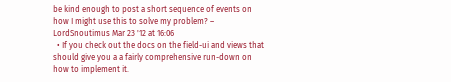be kind enough to post a short sequence of events on how I might use this to solve my problem? – LordSnoutimus Mar 23 '12 at 16:06
  • If you check out the docs on the field-ui and views that should give you a a fairly comprehensive run-down on how to implement it.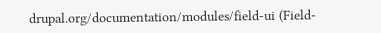drupal.org/documentation/modules/field-ui (Field-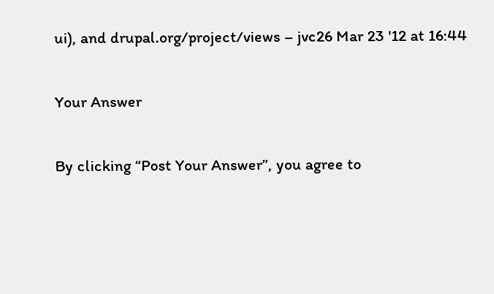ui), and drupal.org/project/views – jvc26 Mar 23 '12 at 16:44

Your Answer

By clicking “Post Your Answer”, you agree to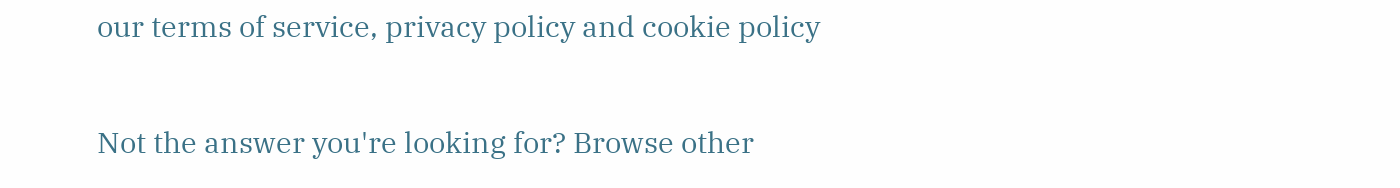our terms of service, privacy policy and cookie policy

Not the answer you're looking for? Browse other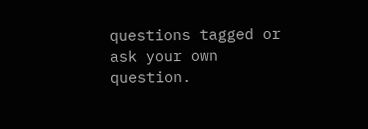questions tagged or ask your own question.